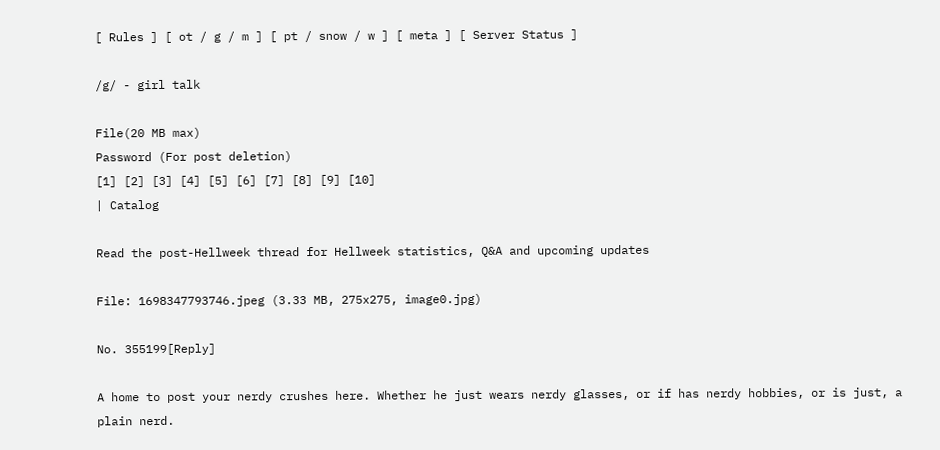[ Rules ] [ ot / g / m ] [ pt / snow / w ] [ meta ] [ Server Status ]

/g/ - girl talk

File(20 MB max)
Password (For post deletion)
[1] [2] [3] [4] [5] [6] [7] [8] [9] [10]
| Catalog

Read the post-Hellweek thread for Hellweek statistics, Q&A and upcoming updates

File: 1698347793746.jpeg (3.33 MB, 275x275, image0.jpg)

No. 355199[Reply]

A home to post your nerdy crushes here. Whether he just wears nerdy glasses, or if has nerdy hobbies, or is just, a plain nerd.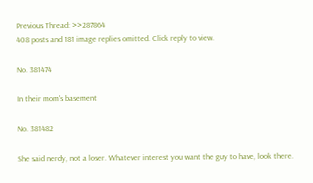Previous Thread: >>287864
408 posts and 181 image replies omitted. Click reply to view.

No. 381474

In their mom's basement

No. 381482

She said nerdy, not a loser. Whatever interest you want the guy to have, look there.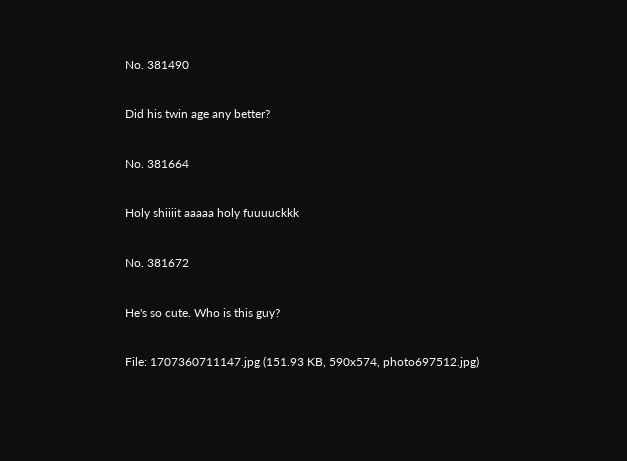No. 381490

Did his twin age any better?

No. 381664

Holy shiiiit aaaaa holy fuuuuckkk

No. 381672

He's so cute. Who is this guy?

File: 1707360711147.jpg (151.93 KB, 590x574, photo697512.jpg)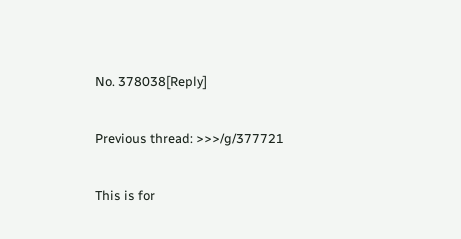No. 378038[Reply]

Previous thread: >>>/g/377721

This is for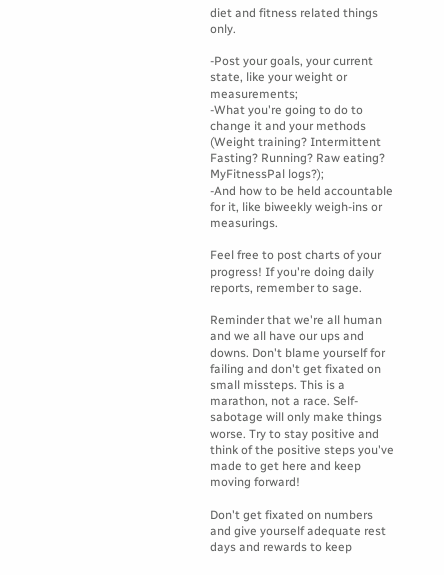diet and fitness related things only.

-Post your goals, your current state, like your weight or measurements;
-What you're going to do to change it and your methods (Weight training? Intermittent Fasting? Running? Raw eating? MyFitnessPal logs?);
-And how to be held accountable for it, like biweekly weigh-ins or measurings.

Feel free to post charts of your progress! If you're doing daily reports, remember to sage.

Reminder that we're all human and we all have our ups and downs. Don't blame yourself for failing and don't get fixated on small missteps. This is a marathon, not a race. Self-sabotage will only make things worse. Try to stay positive and think of the positive steps you've made to get here and keep moving forward!

Don't get fixated on numbers and give yourself adequate rest days and rewards to keep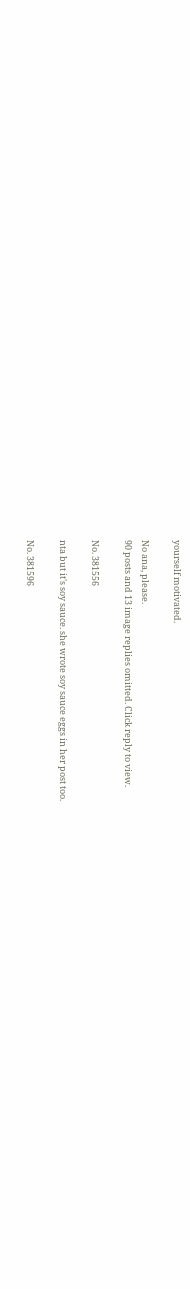yourself motivated.

No ana, please.
90 posts and 13 image replies omitted. Click reply to view.

No. 381556

nta but it's soy sauce. she wrote soy sauce eggs in her post too.

No. 381596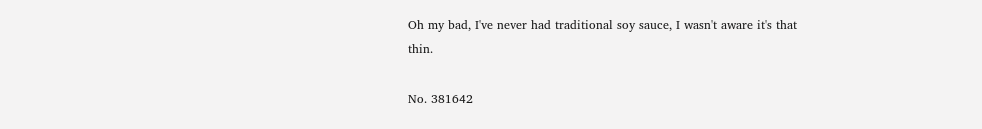Oh my bad, I've never had traditional soy sauce, I wasn't aware it's that thin.

No. 381642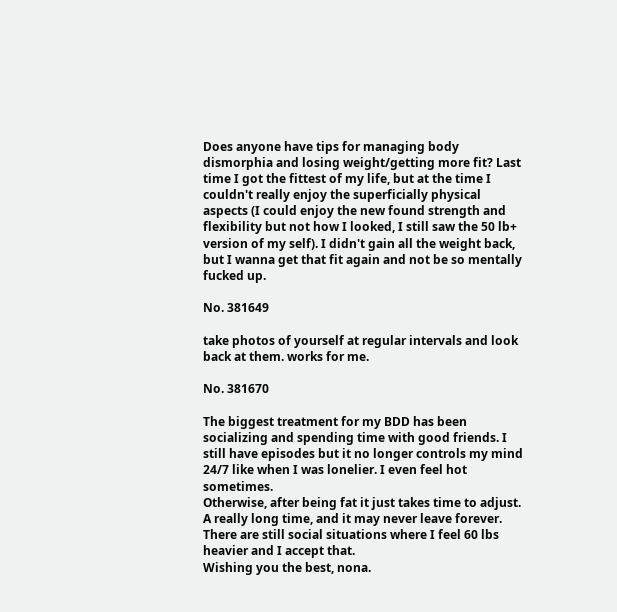Does anyone have tips for managing body dismorphia and losing weight/getting more fit? Last time I got the fittest of my life, but at the time I couldn't really enjoy the superficially physical aspects (I could enjoy the new found strength and flexibility but not how I looked, I still saw the 50 lb+ version of my self). I didn't gain all the weight back, but I wanna get that fit again and not be so mentally fucked up.

No. 381649

take photos of yourself at regular intervals and look back at them. works for me.

No. 381670

The biggest treatment for my BDD has been socializing and spending time with good friends. I still have episodes but it no longer controls my mind 24/7 like when I was lonelier. I even feel hot sometimes.
Otherwise, after being fat it just takes time to adjust. A really long time, and it may never leave forever. There are still social situations where I feel 60 lbs heavier and I accept that.
Wishing you the best, nona.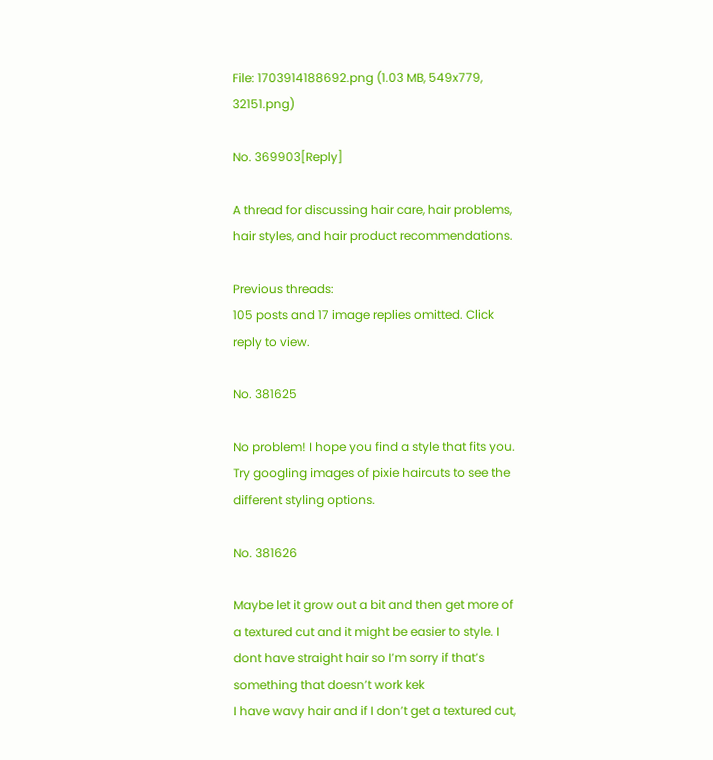File: 1703914188692.png (1.03 MB, 549x779, 32151.png)

No. 369903[Reply]

A thread for discussing hair care, hair problems, hair styles, and hair product recommendations.

Previous threads:
105 posts and 17 image replies omitted. Click reply to view.

No. 381625

No problem! I hope you find a style that fits you. Try googling images of pixie haircuts to see the different styling options.

No. 381626

Maybe let it grow out a bit and then get more of a textured cut and it might be easier to style. I dont have straight hair so I’m sorry if that’s something that doesn’t work kek
I have wavy hair and if I don’t get a textured cut,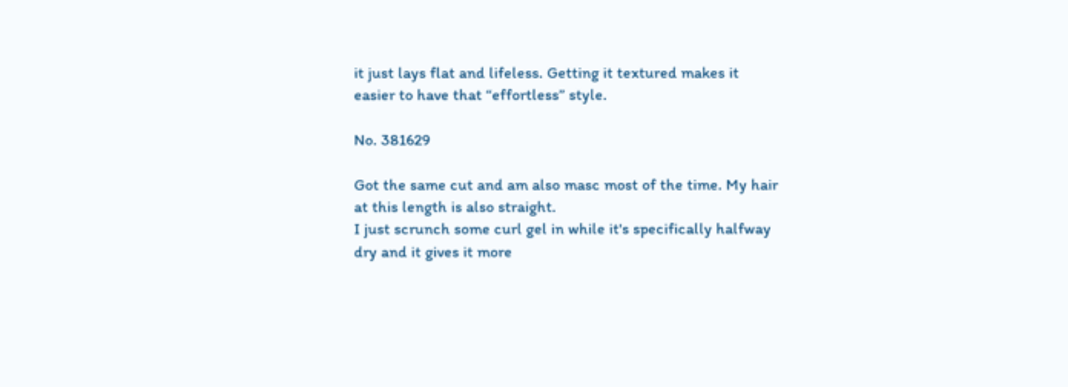it just lays flat and lifeless. Getting it textured makes it easier to have that “effortless” style.

No. 381629

Got the same cut and am also masc most of the time. My hair at this length is also straight.
I just scrunch some curl gel in while it's specifically halfway dry and it gives it more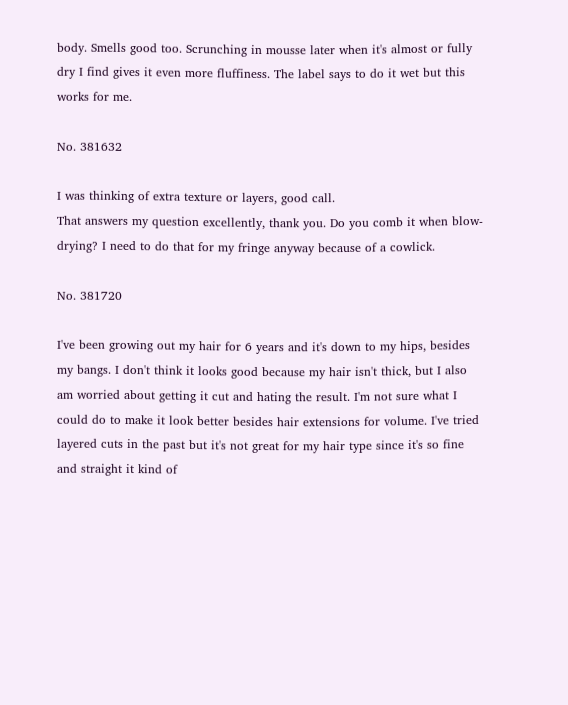body. Smells good too. Scrunching in mousse later when it's almost or fully dry I find gives it even more fluffiness. The label says to do it wet but this works for me.

No. 381632

I was thinking of extra texture or layers, good call.
That answers my question excellently, thank you. Do you comb it when blow-drying? I need to do that for my fringe anyway because of a cowlick.

No. 381720

I've been growing out my hair for 6 years and it's down to my hips, besides my bangs. I don't think it looks good because my hair isn't thick, but I also am worried about getting it cut and hating the result. I'm not sure what I could do to make it look better besides hair extensions for volume. I've tried layered cuts in the past but it's not great for my hair type since it's so fine and straight it kind of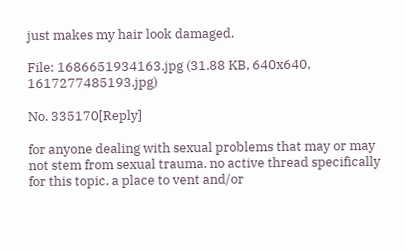just makes my hair look damaged.

File: 1686651934163.jpg (31.88 KB, 640x640, 1617277485193.jpg)

No. 335170[Reply]

for anyone dealing with sexual problems that may or may not stem from sexual trauma. no active thread specifically for this topic. a place to vent and/or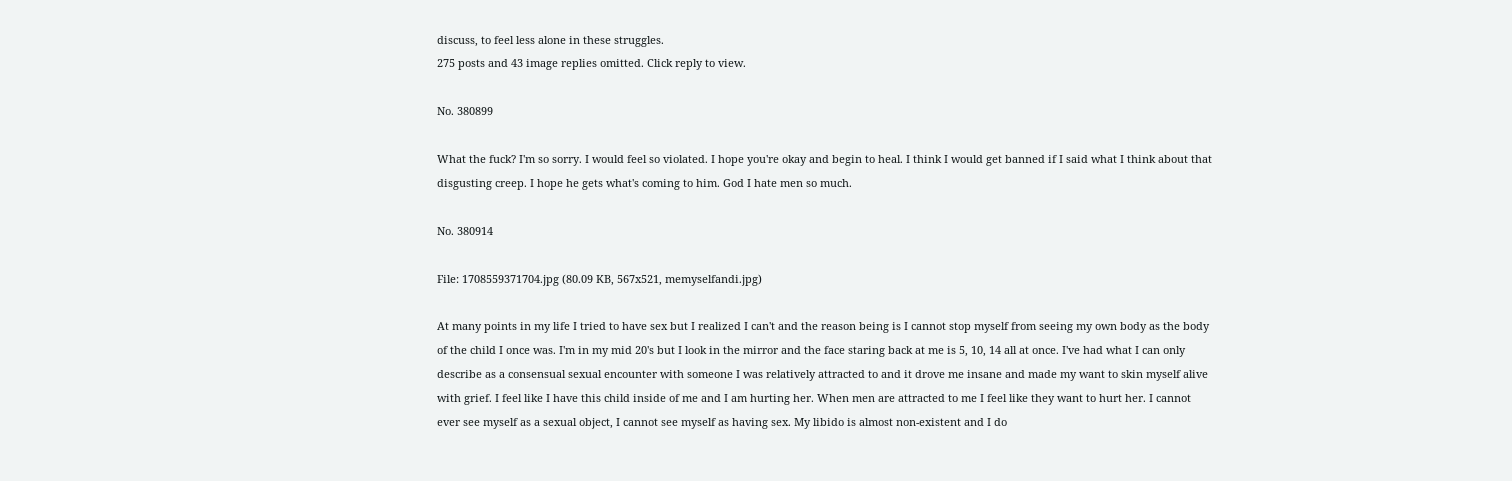discuss, to feel less alone in these struggles.
275 posts and 43 image replies omitted. Click reply to view.

No. 380899

What the fuck? I'm so sorry. I would feel so violated. I hope you're okay and begin to heal. I think I would get banned if I said what I think about that disgusting creep. I hope he gets what's coming to him. God I hate men so much.

No. 380914

File: 1708559371704.jpg (80.09 KB, 567x521, memyselfandi.jpg)

At many points in my life I tried to have sex but I realized I can't and the reason being is I cannot stop myself from seeing my own body as the body of the child I once was. I'm in my mid 20's but I look in the mirror and the face staring back at me is 5, 10, 14 all at once. I've had what I can only describe as a consensual sexual encounter with someone I was relatively attracted to and it drove me insane and made my want to skin myself alive with grief. I feel like I have this child inside of me and I am hurting her. When men are attracted to me I feel like they want to hurt her. I cannot ever see myself as a sexual object, I cannot see myself as having sex. My libido is almost non-existent and I do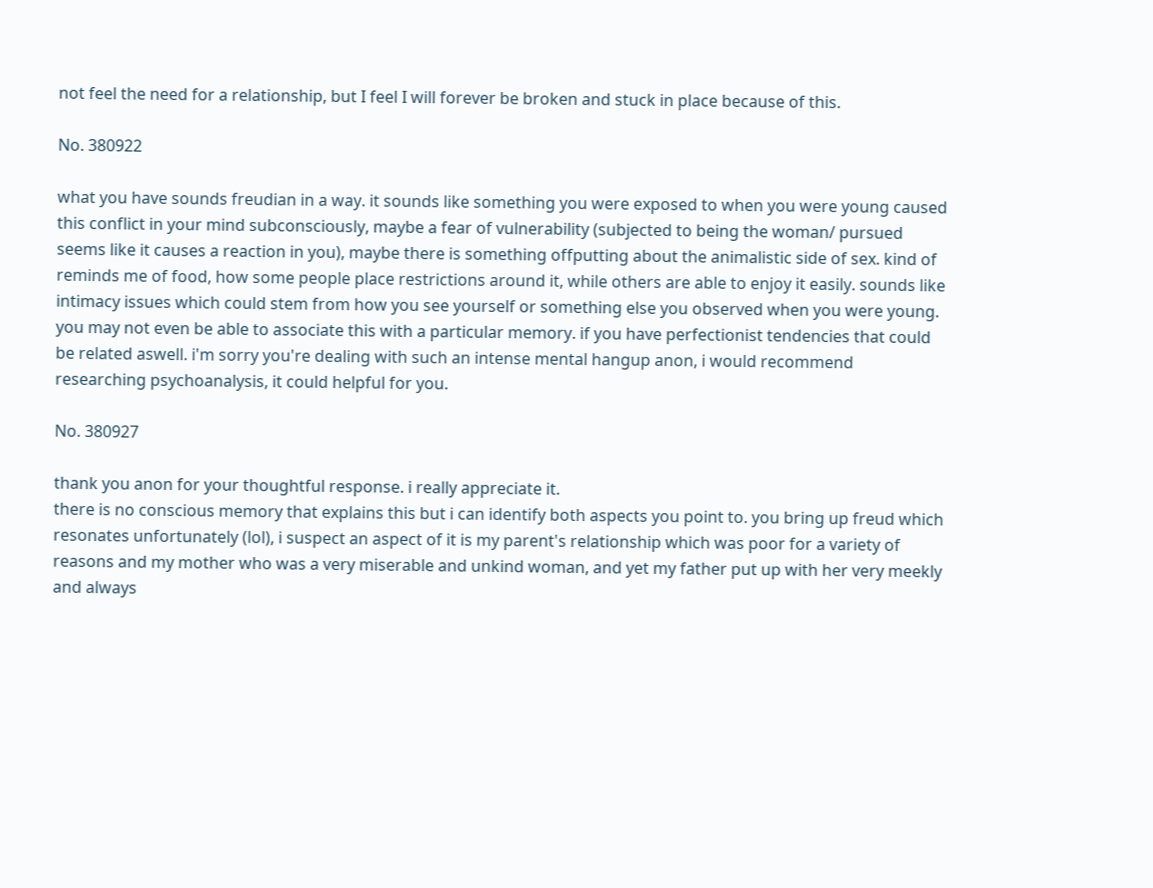not feel the need for a relationship, but I feel I will forever be broken and stuck in place because of this.

No. 380922

what you have sounds freudian in a way. it sounds like something you were exposed to when you were young caused this conflict in your mind subconsciously, maybe a fear of vulnerability (subjected to being the woman/ pursued seems like it causes a reaction in you), maybe there is something offputting about the animalistic side of sex. kind of reminds me of food, how some people place restrictions around it, while others are able to enjoy it easily. sounds like intimacy issues which could stem from how you see yourself or something else you observed when you were young. you may not even be able to associate this with a particular memory. if you have perfectionist tendencies that could be related aswell. i'm sorry you're dealing with such an intense mental hangup anon, i would recommend researching psychoanalysis, it could helpful for you.

No. 380927

thank you anon for your thoughtful response. i really appreciate it.
there is no conscious memory that explains this but i can identify both aspects you point to. you bring up freud which resonates unfortunately (lol), i suspect an aspect of it is my parent's relationship which was poor for a variety of reasons and my mother who was a very miserable and unkind woman, and yet my father put up with her very meekly and always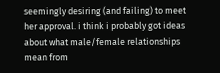seemingly desiring (and failing) to meet her approval. i think i probably got ideas about what male/female relationships mean from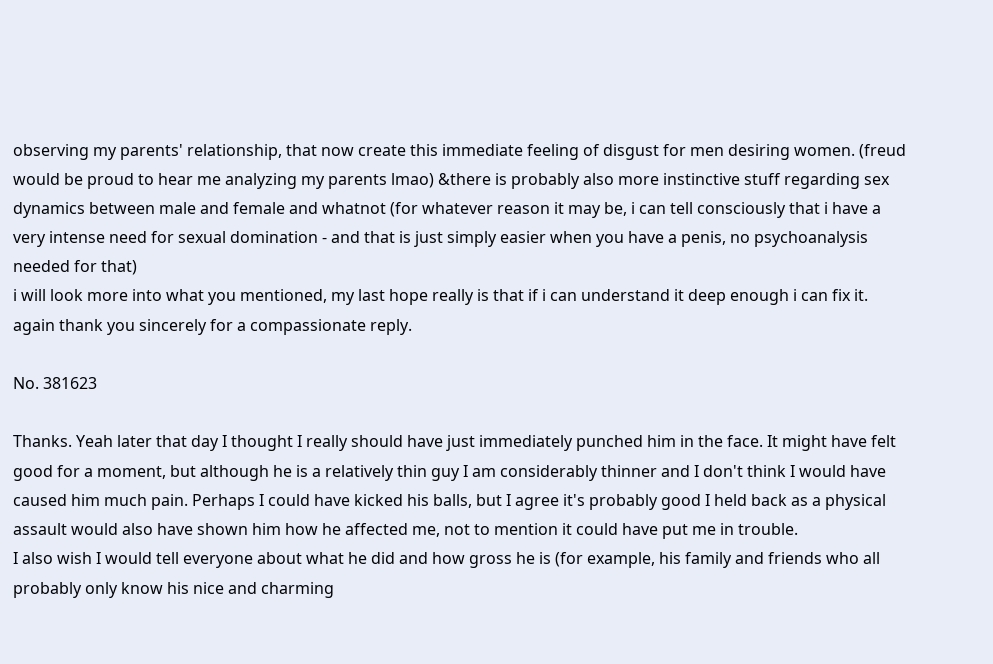observing my parents' relationship, that now create this immediate feeling of disgust for men desiring women. (freud would be proud to hear me analyzing my parents lmao) &there is probably also more instinctive stuff regarding sex dynamics between male and female and whatnot (for whatever reason it may be, i can tell consciously that i have a very intense need for sexual domination - and that is just simply easier when you have a penis, no psychoanalysis needed for that)
i will look more into what you mentioned, my last hope really is that if i can understand it deep enough i can fix it. again thank you sincerely for a compassionate reply.

No. 381623

Thanks. Yeah later that day I thought I really should have just immediately punched him in the face. It might have felt good for a moment, but although he is a relatively thin guy I am considerably thinner and I don't think I would have caused him much pain. Perhaps I could have kicked his balls, but I agree it's probably good I held back as a physical assault would also have shown him how he affected me, not to mention it could have put me in trouble.
I also wish I would tell everyone about what he did and how gross he is (for example, his family and friends who all probably only know his nice and charming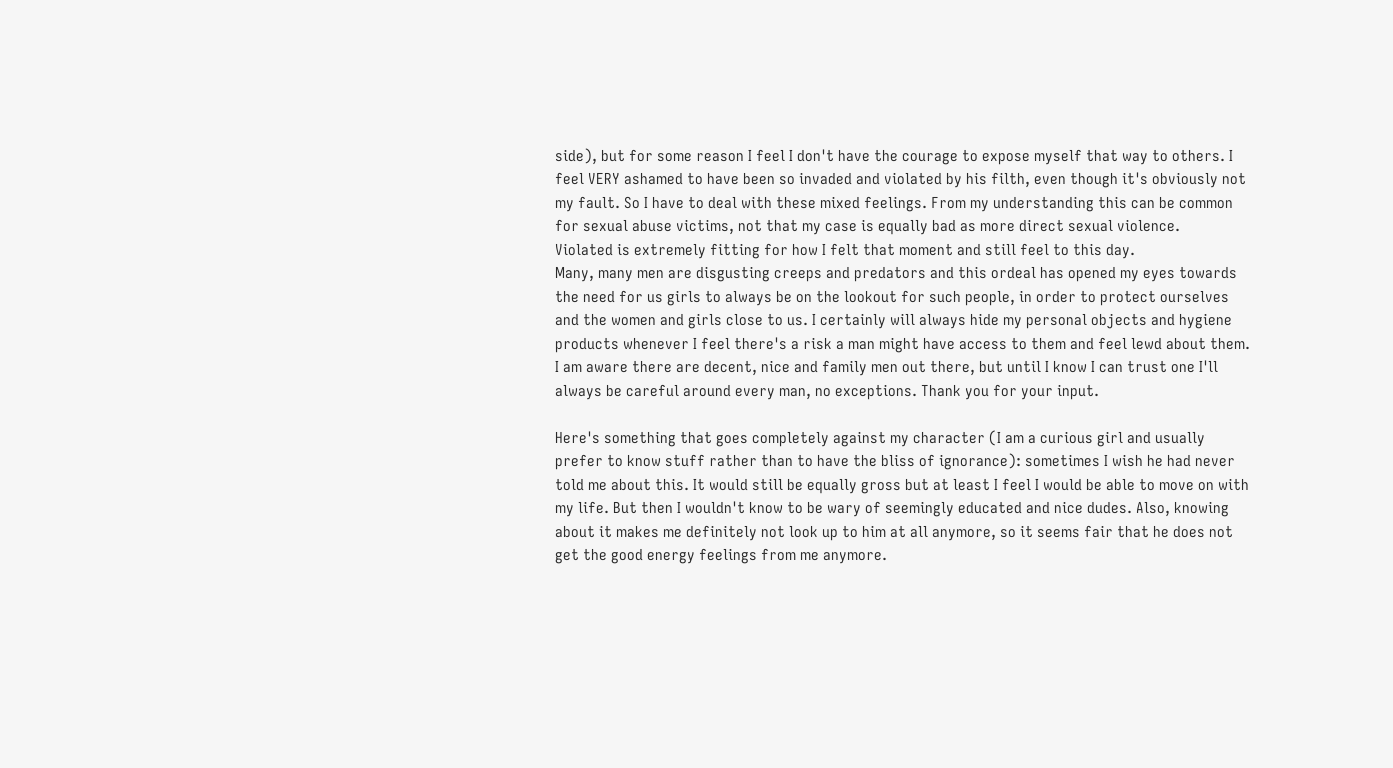side), but for some reason I feel I don't have the courage to expose myself that way to others. I feel VERY ashamed to have been so invaded and violated by his filth, even though it's obviously not my fault. So I have to deal with these mixed feelings. From my understanding this can be common for sexual abuse victims, not that my case is equally bad as more direct sexual violence.
Violated is extremely fitting for how I felt that moment and still feel to this day.
Many, many men are disgusting creeps and predators and this ordeal has opened my eyes towards the need for us girls to always be on the lookout for such people, in order to protect ourselves and the women and girls close to us. I certainly will always hide my personal objects and hygiene products whenever I feel there's a risk a man might have access to them and feel lewd about them.
I am aware there are decent, nice and family men out there, but until I know I can trust one I'll always be careful around every man, no exceptions. Thank you for your input.

Here's something that goes completely against my character (I am a curious girl and usually prefer to know stuff rather than to have the bliss of ignorance): sometimes I wish he had never told me about this. It would still be equally gross but at least I feel I would be able to move on with my life. But then I wouldn't know to be wary of seemingly educated and nice dudes. Also, knowing about it makes me definitely not look up to him at all anymore, so it seems fair that he does not get the good energy feelings from me anymore.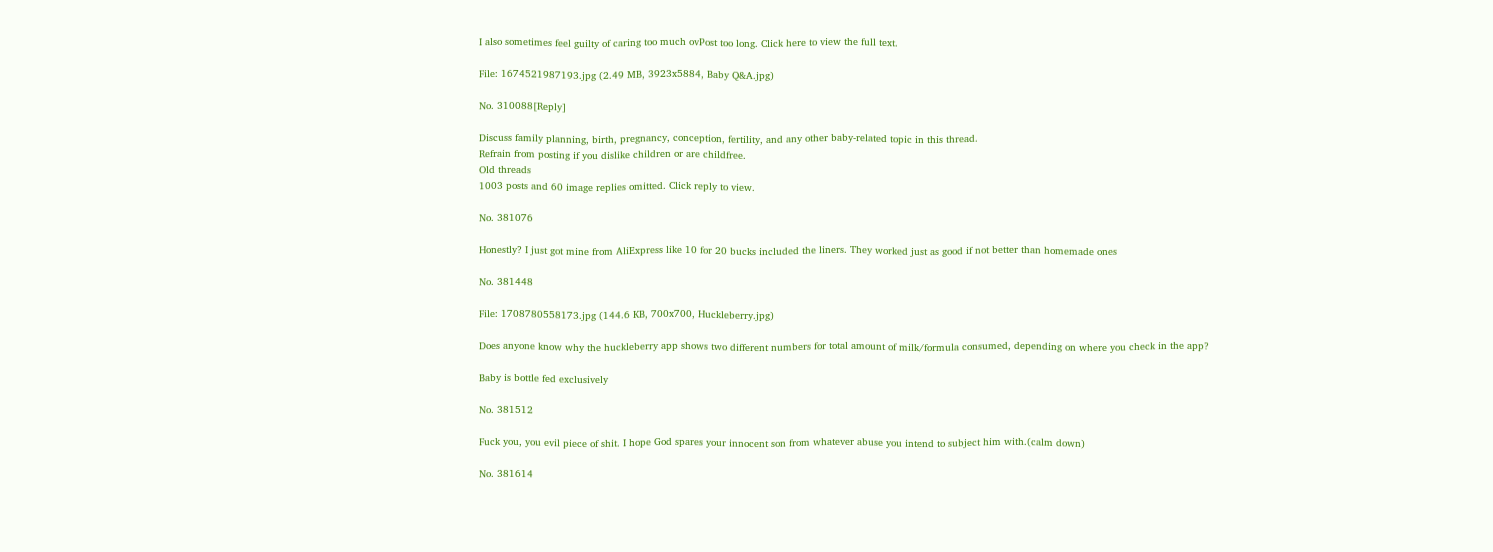I also sometimes feel guilty of caring too much ovPost too long. Click here to view the full text.

File: 1674521987193.jpg (2.49 MB, 3923x5884, Baby Q&A.jpg)

No. 310088[Reply]

Discuss family planning, birth, pregnancy, conception, fertility, and any other baby-related topic in this thread.
Refrain from posting if you dislike children or are childfree.
Old threads
1003 posts and 60 image replies omitted. Click reply to view.

No. 381076

Honestly? I just got mine from AliExpress like 10 for 20 bucks included the liners. They worked just as good if not better than homemade ones

No. 381448

File: 1708780558173.jpg (144.6 KB, 700x700, Huckleberry.jpg)

Does anyone know why the huckleberry app shows two different numbers for total amount of milk/formula consumed, depending on where you check in the app?

Baby is bottle fed exclusively

No. 381512

Fuck you, you evil piece of shit. I hope God spares your innocent son from whatever abuse you intend to subject him with.(calm down)

No. 381614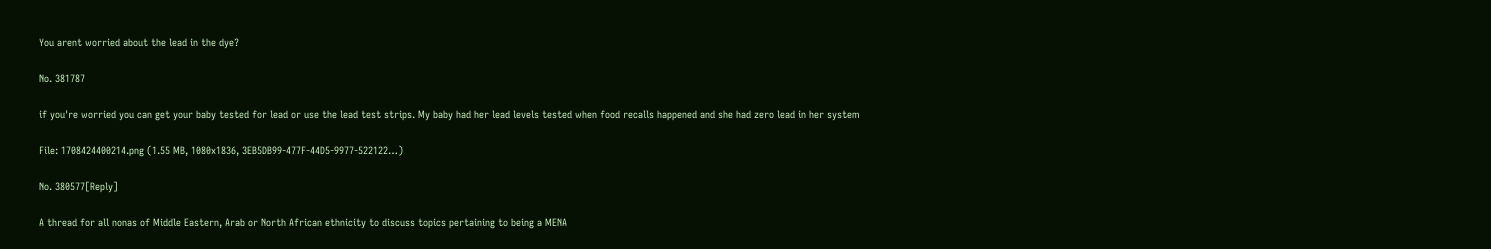You arent worried about the lead in the dye?

No. 381787

if you're worried you can get your baby tested for lead or use the lead test strips. My baby had her lead levels tested when food recalls happened and she had zero lead in her system

File: 1708424400214.png (1.55 MB, 1080x1836, 3EB5DB99-477F-44D5-9977-522122…)

No. 380577[Reply]

A thread for all nonas of Middle Eastern, Arab or North African ethnicity to discuss topics pertaining to being a MENA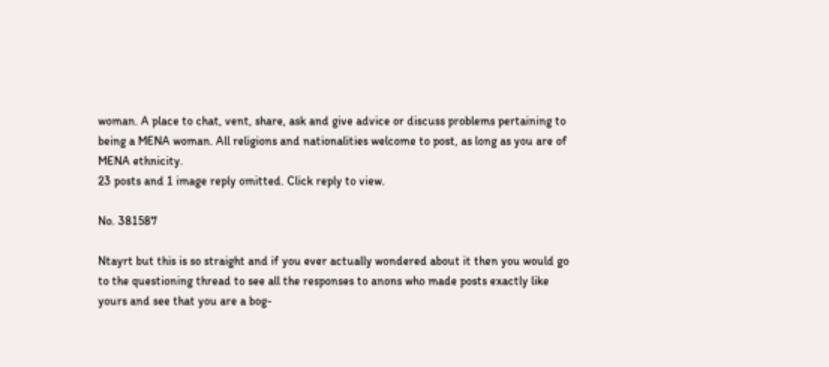woman. A place to chat, vent, share, ask and give advice or discuss problems pertaining to being a MENA woman. All religions and nationalities welcome to post, as long as you are of MENA ethnicity.
23 posts and 1 image reply omitted. Click reply to view.

No. 381587

Ntayrt but this is so straight and if you ever actually wondered about it then you would go to the questioning thread to see all the responses to anons who made posts exactly like yours and see that you are a bog-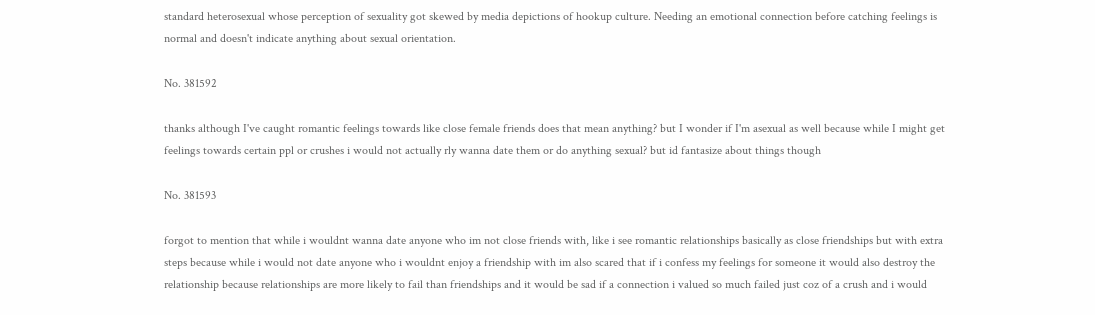standard heterosexual whose perception of sexuality got skewed by media depictions of hookup culture. Needing an emotional connection before catching feelings is normal and doesn't indicate anything about sexual orientation.

No. 381592

thanks although I've caught romantic feelings towards like close female friends does that mean anything? but I wonder if I'm asexual as well because while I might get feelings towards certain ppl or crushes i would not actually rly wanna date them or do anything sexual? but id fantasize about things though

No. 381593

forgot to mention that while i wouldnt wanna date anyone who im not close friends with, like i see romantic relationships basically as close friendships but with extra steps because while i would not date anyone who i wouldnt enjoy a friendship with im also scared that if i confess my feelings for someone it would also destroy the relationship because relationships are more likely to fail than friendships and it would be sad if a connection i valued so much failed just coz of a crush and i would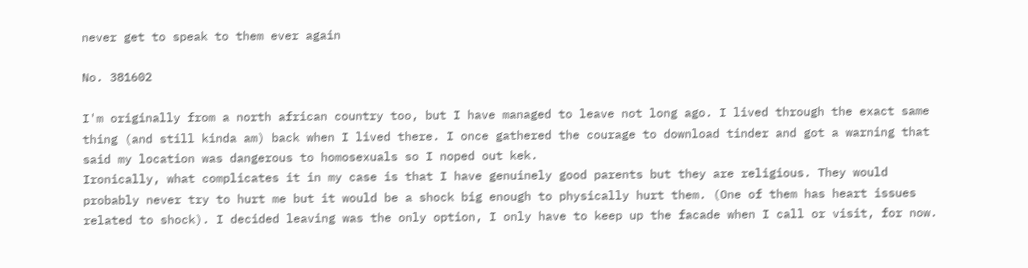never get to speak to them ever again

No. 381602

I'm originally from a north african country too, but I have managed to leave not long ago. I lived through the exact same thing (and still kinda am) back when I lived there. I once gathered the courage to download tinder and got a warning that said my location was dangerous to homosexuals so I noped out kek.
Ironically, what complicates it in my case is that I have genuinely good parents but they are religious. They would probably never try to hurt me but it would be a shock big enough to physically hurt them. (One of them has heart issues related to shock). I decided leaving was the only option, I only have to keep up the facade when I call or visit, for now.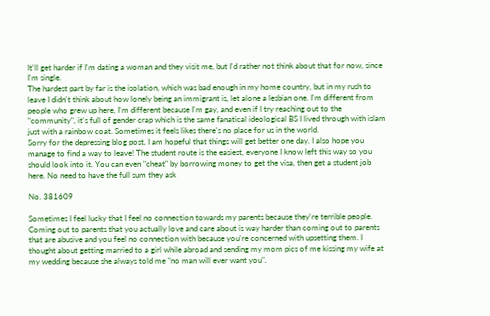It'll get harder if I'm dating a woman and they visit me, but I'd rather not think about that for now, since I'm single.
The hardest part by far is the isolation, which was bad enough in my home country, but in my rush to leave I didn't think about how lonely being an immigrant is, let alone a lesbian one. I'm different from people who grew up here, I'm different because I'm gay, and even if I try reaching out to the "community", it's full of gender crap which is the same fanatical ideological BS I lived through with islam just with a rainbow coat. Sometimes it feels likes there's no place for us in the world.
Sorry for the depressing blog post, I am hopeful that things will get better one day. I also hope you manage to find a way to leave! The student route is the easiest, everyone I know left this way so you should look into it. You can even "cheat" by borrowing money to get the visa, then get a student job here. No need to have the full sum they ask

No. 381609

Sometimes I feel lucky that I feel no connection towards my parents because they're terrible people. Coming out to parents that you actually love and care about is way harder than coming out to parents that are abusive and you feel no connection with because you're concerned with upsetting them. I thought about getting married to a girl while abroad and sending my mom pics of me kissing my wife at my wedding because she always told me "no man will ever want you".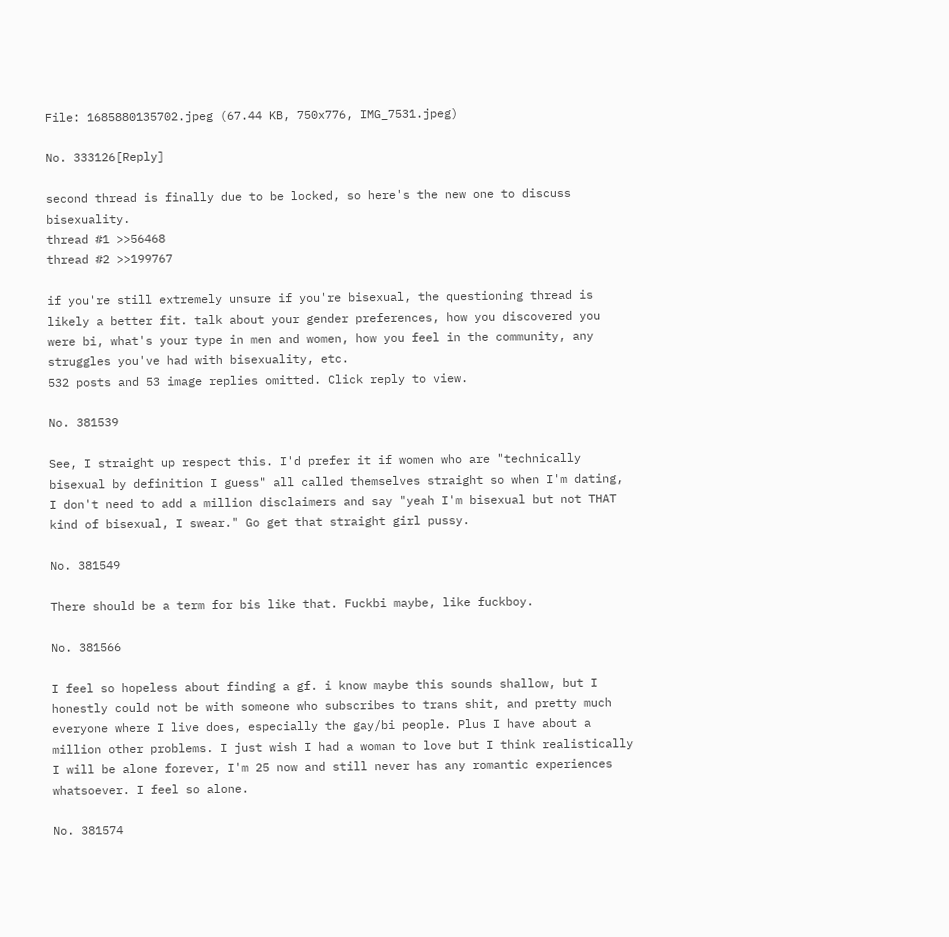File: 1685880135702.jpeg (67.44 KB, 750x776, IMG_7531.jpeg)

No. 333126[Reply]

second thread is finally due to be locked, so here's the new one to discuss bisexuality.
thread #1 >>56468
thread #2 >>199767

if you're still extremely unsure if you're bisexual, the questioning thread is likely a better fit. talk about your gender preferences, how you discovered you were bi, what's your type in men and women, how you feel in the community, any struggles you've had with bisexuality, etc.
532 posts and 53 image replies omitted. Click reply to view.

No. 381539

See, I straight up respect this. I'd prefer it if women who are "technically bisexual by definition I guess" all called themselves straight so when I'm dating, I don't need to add a million disclaimers and say "yeah I'm bisexual but not THAT kind of bisexual, I swear." Go get that straight girl pussy.

No. 381549

There should be a term for bis like that. Fuckbi maybe, like fuckboy.

No. 381566

I feel so hopeless about finding a gf. i know maybe this sounds shallow, but I honestly could not be with someone who subscribes to trans shit, and pretty much everyone where I live does, especially the gay/bi people. Plus I have about a million other problems. I just wish I had a woman to love but I think realistically I will be alone forever, I'm 25 now and still never has any romantic experiences whatsoever. I feel so alone.

No. 381574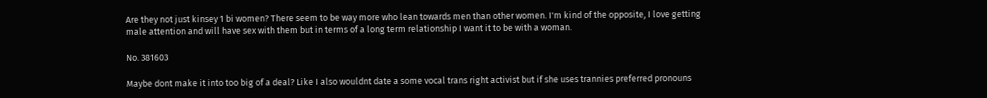Are they not just kinsey 1 bi women? There seem to be way more who lean towards men than other women. I'm kind of the opposite, I love getting male attention and will have sex with them but in terms of a long term relationship I want it to be with a woman.

No. 381603

Maybe dont make it into too big of a deal? Like I also wouldnt date a some vocal trans right activist but if she uses trannies preferred pronouns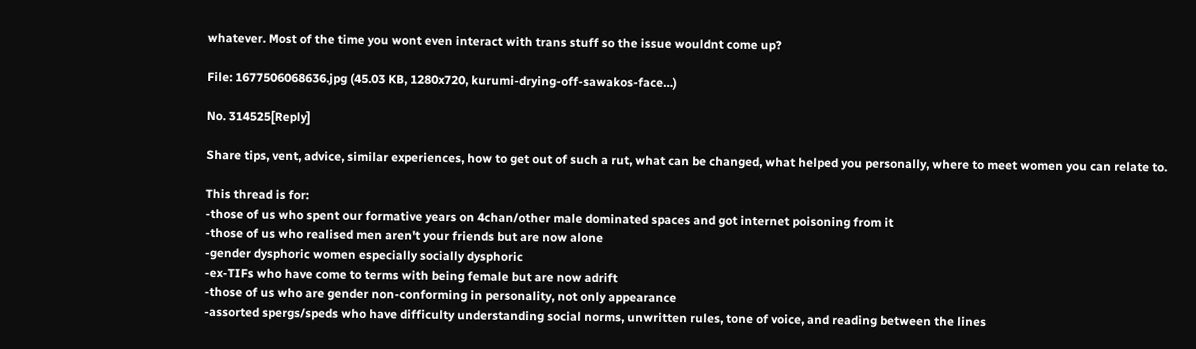whatever. Most of the time you wont even interact with trans stuff so the issue wouldnt come up?

File: 1677506068636.jpg (45.03 KB, 1280x720, kurumi-drying-off-sawakos-face…)

No. 314525[Reply]

Share tips, vent, advice, similar experiences, how to get out of such a rut, what can be changed, what helped you personally, where to meet women you can relate to.

This thread is for:
-those of us who spent our formative years on 4chan/other male dominated spaces and got internet poisoning from it
-those of us who realised men aren't your friends but are now alone
-gender dysphoric women especially socially dysphoric
-ex-TIFs who have come to terms with being female but are now adrift
-those of us who are gender non-conforming in personality, not only appearance
-assorted spergs/speds who have difficulty understanding social norms, unwritten rules, tone of voice, and reading between the lines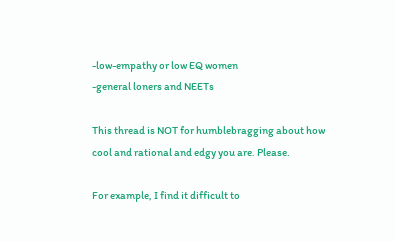-low-empathy or low EQ women
-general loners and NEETs

This thread is NOT for humblebragging about how cool and rational and edgy you are. Please.

For example, I find it difficult to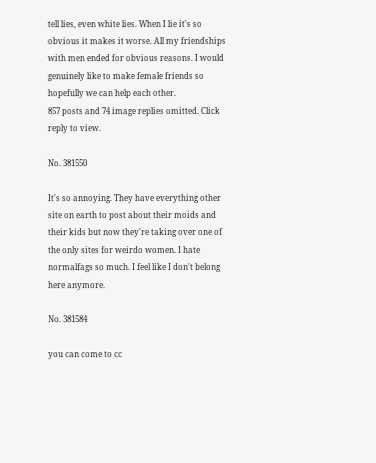tell lies, even white lies. When I lie it's so obvious it makes it worse. All my friendships with men ended for obvious reasons. I would genuinely like to make female friends so hopefully we can help each other.
857 posts and 74 image replies omitted. Click reply to view.

No. 381550

It's so annoying. They have everything other site on earth to post about their moids and their kids but now they're taking over one of the only sites for weirdo women. I hate normalfags so much. I feel like I don't belong here anymore.

No. 381584

you can come to cc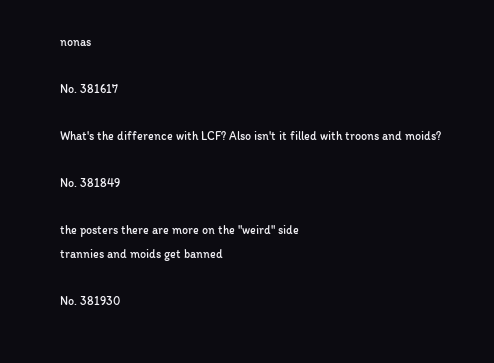nonas

No. 381617

What's the difference with LCF? Also isn't it filled with troons and moids?

No. 381849

the posters there are more on the "weird" side
trannies and moids get banned

No. 381930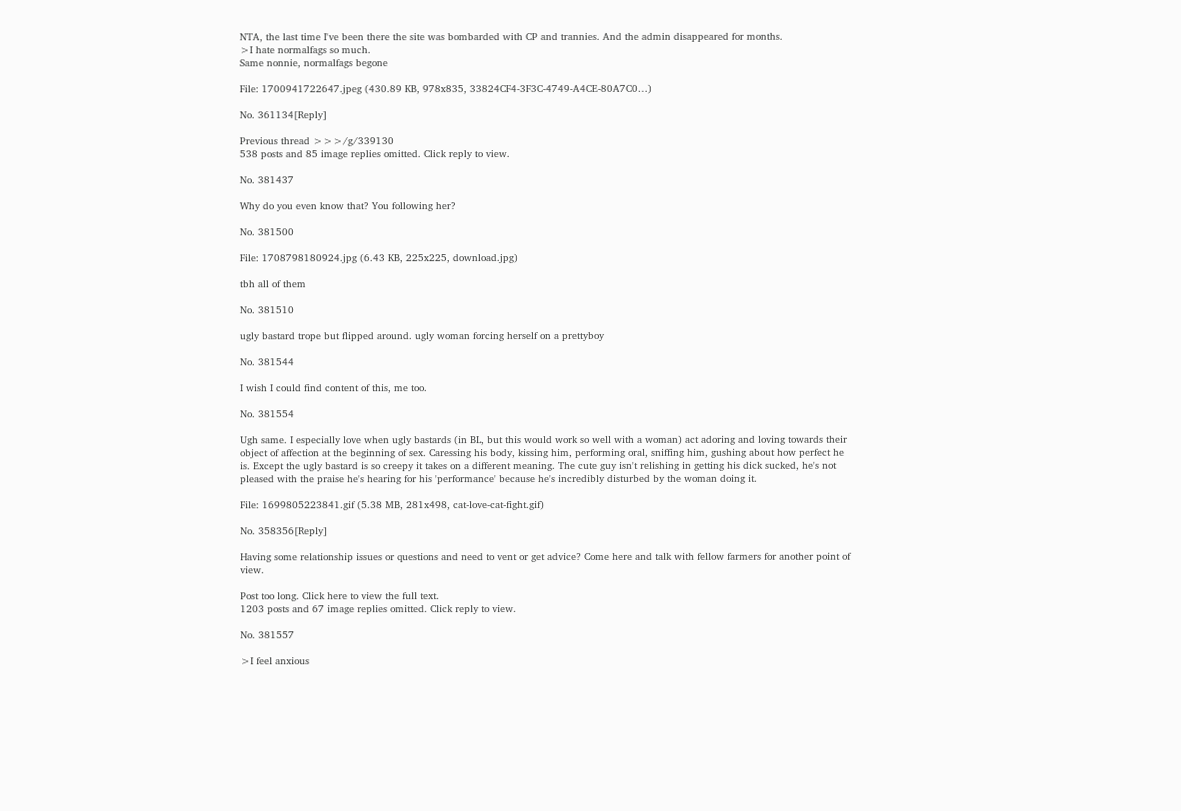NTA, the last time I've been there the site was bombarded with CP and trannies. And the admin disappeared for months.
>I hate normalfags so much.
Same nonnie, normalfags begone

File: 1700941722647.jpeg (430.89 KB, 978x835, 33824CF4-3F3C-4749-A4CE-80A7C0…)

No. 361134[Reply]

Previous thread >>>/g/339130
538 posts and 85 image replies omitted. Click reply to view.

No. 381437

Why do you even know that? You following her?

No. 381500

File: 1708798180924.jpg (6.43 KB, 225x225, download.jpg)

tbh all of them

No. 381510

ugly bastard trope but flipped around. ugly woman forcing herself on a prettyboy

No. 381544

I wish I could find content of this, me too.

No. 381554

Ugh same. I especially love when ugly bastards (in BL, but this would work so well with a woman) act adoring and loving towards their object of affection at the beginning of sex. Caressing his body, kissing him, performing oral, sniffing him, gushing about how perfect he is. Except the ugly bastard is so creepy it takes on a different meaning. The cute guy isn't relishing in getting his dick sucked, he's not pleased with the praise he's hearing for his 'performance' because he's incredibly disturbed by the woman doing it.

File: 1699805223841.gif (5.38 MB, 281x498, cat-love-cat-fight.gif)

No. 358356[Reply]

Having some relationship issues or questions and need to vent or get advice? Come here and talk with fellow farmers for another point of view.

Post too long. Click here to view the full text.
1203 posts and 67 image replies omitted. Click reply to view.

No. 381557

>I feel anxious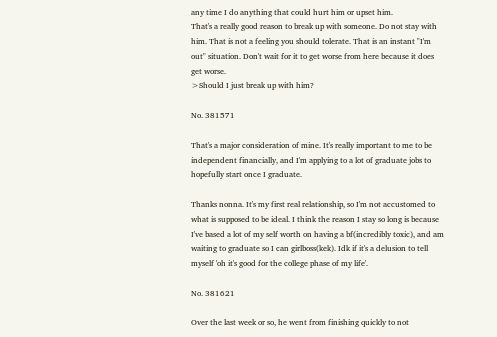any time I do anything that could hurt him or upset him.
That's a really good reason to break up with someone. Do not stay with him. That is not a feeling you should tolerate. That is an instant "I'm out" situation. Don't wait for it to get worse from here because it does get worse.
>Should I just break up with him?

No. 381571

That's a major consideration of mine. It's really important to me to be independent financially, and I'm applying to a lot of graduate jobs to hopefully start once I graduate.

Thanks nonna. It's my first real relationship, so I'm not accustomed to what is supposed to be ideal. I think the reason I stay so long is because I've based a lot of my self worth on having a bf(incredibly toxic), and am waiting to graduate so I can girlboss(kek). Idk if it's a delusion to tell myself 'oh it's good for the college phase of my life'.

No. 381621

Over the last week or so, he went from finishing quickly to not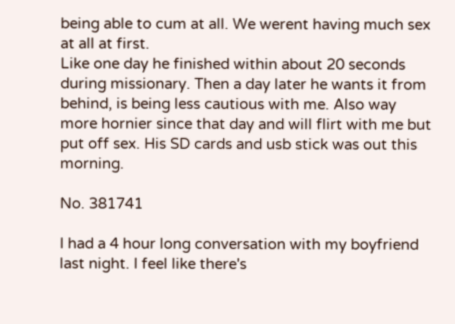being able to cum at all. We werent having much sex at all at first.
Like one day he finished within about 20 seconds during missionary. Then a day later he wants it from behind, is being less cautious with me. Also way more hornier since that day and will flirt with me but put off sex. His SD cards and usb stick was out this morning.

No. 381741

I had a 4 hour long conversation with my boyfriend last night. I feel like there's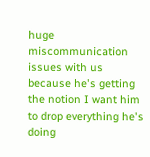huge miscommunication issues with us because he's getting the notion I want him to drop everything he's doing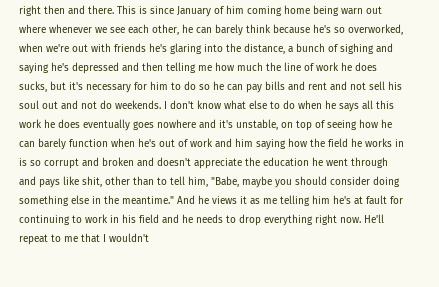right then and there. This is since January of him coming home being warn out where whenever we see each other, he can barely think because he's so overworked, when we're out with friends he's glaring into the distance, a bunch of sighing and saying he's depressed and then telling me how much the line of work he does sucks, but it's necessary for him to do so he can pay bills and rent and not sell his soul out and not do weekends. I don't know what else to do when he says all this work he does eventually goes nowhere and it's unstable, on top of seeing how he can barely function when he's out of work and him saying how the field he works in is so corrupt and broken and doesn't appreciate the education he went through and pays like shit, other than to tell him, "Babe, maybe you should consider doing something else in the meantime." And he views it as me telling him he's at fault for continuing to work in his field and he needs to drop everything right now. He'll repeat to me that I wouldn't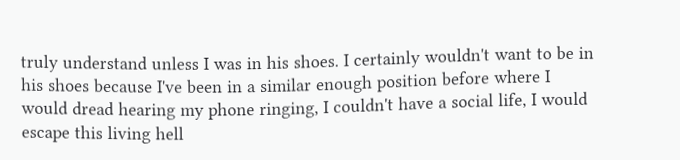truly understand unless I was in his shoes. I certainly wouldn't want to be in his shoes because I've been in a similar enough position before where I would dread hearing my phone ringing, I couldn't have a social life, I would escape this living hell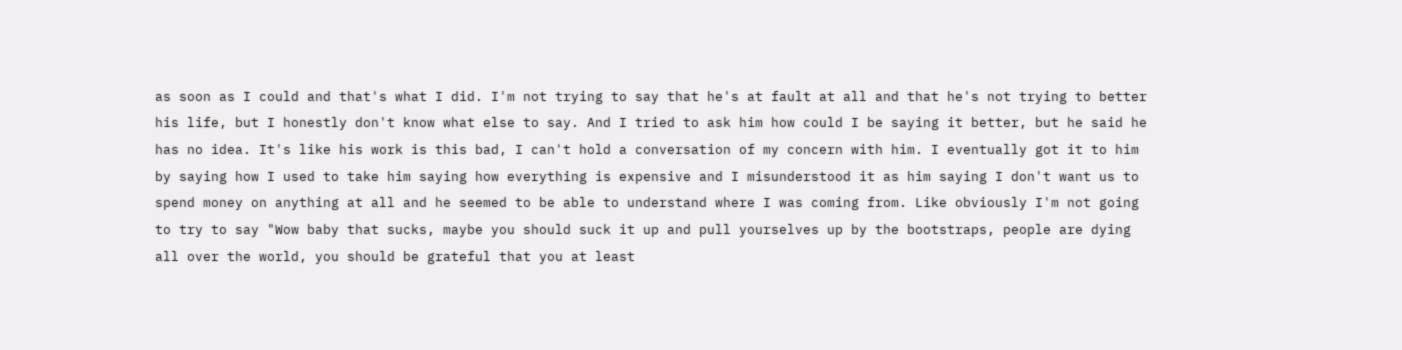as soon as I could and that's what I did. I'm not trying to say that he's at fault at all and that he's not trying to better his life, but I honestly don't know what else to say. And I tried to ask him how could I be saying it better, but he said he has no idea. It's like his work is this bad, I can't hold a conversation of my concern with him. I eventually got it to him by saying how I used to take him saying how everything is expensive and I misunderstood it as him saying I don't want us to spend money on anything at all and he seemed to be able to understand where I was coming from. Like obviously I'm not going to try to say "Wow baby that sucks, maybe you should suck it up and pull yourselves up by the bootstraps, people are dying all over the world, you should be grateful that you at least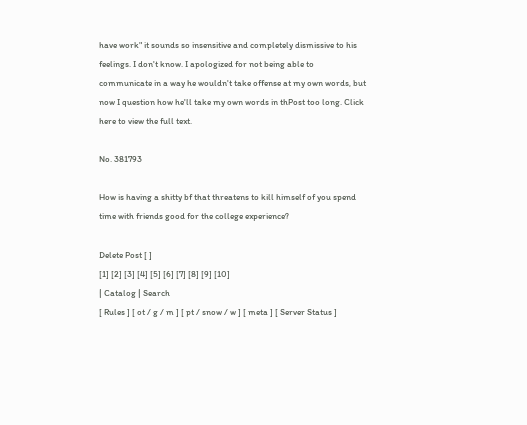have work" it sounds so insensitive and completely dismissive to his feelings. I don't know. I apologized for not being able to communicate in a way he wouldn't take offense at my own words, but now I question how he'll take my own words in thPost too long. Click here to view the full text.

No. 381793

How is having a shitty bf that threatens to kill himself of you spend time with friends good for the college experience?

Delete Post [ ]
[1] [2] [3] [4] [5] [6] [7] [8] [9] [10]
| Catalog | Search
[ Rules ] [ ot / g / m ] [ pt / snow / w ] [ meta ] [ Server Status ]